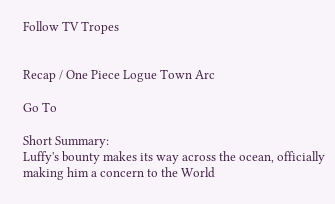Follow TV Tropes


Recap / One Piece Logue Town Arc

Go To

Short Summary:
Luffy's bounty makes its way across the ocean, officially making him a concern to the World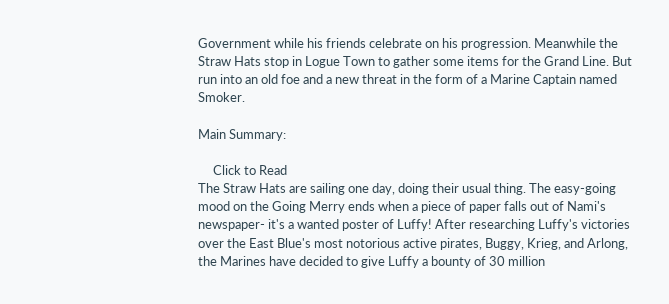Government while his friends celebrate on his progression. Meanwhile the Straw Hats stop in Logue Town to gather some items for the Grand Line. But run into an old foe and a new threat in the form of a Marine Captain named Smoker.

Main Summary:

     Click to Read
The Straw Hats are sailing one day, doing their usual thing. The easy-going mood on the Going Merry ends when a piece of paper falls out of Nami's newspaper- it's a wanted poster of Luffy! After researching Luffy's victories over the East Blue's most notorious active pirates, Buggy, Krieg, and Arlong, the Marines have decided to give Luffy a bounty of 30 million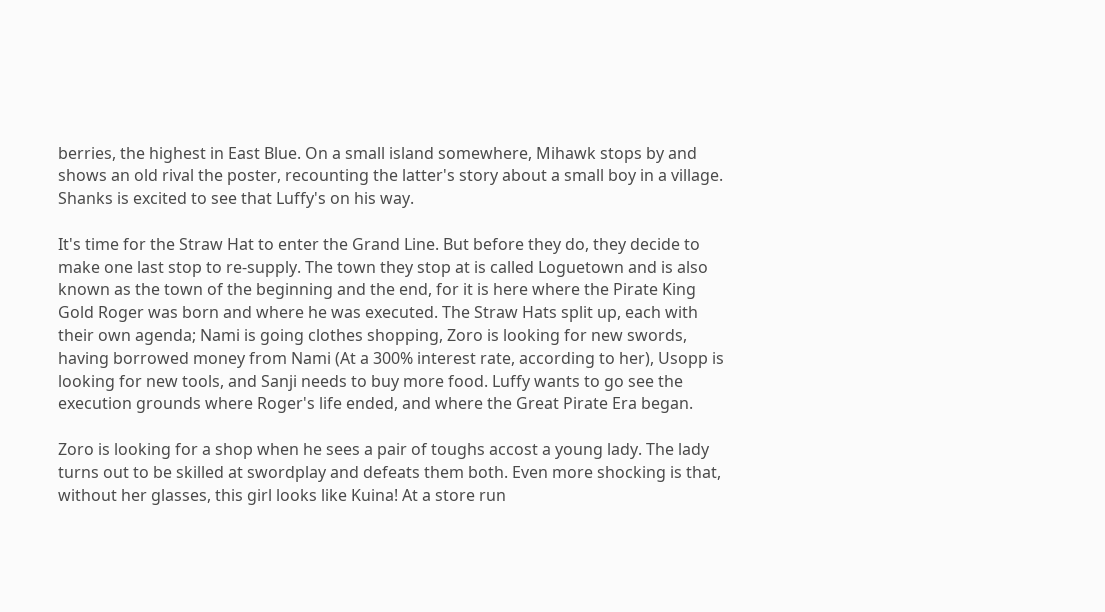berries, the highest in East Blue. On a small island somewhere, Mihawk stops by and shows an old rival the poster, recounting the latter's story about a small boy in a village. Shanks is excited to see that Luffy's on his way.

It's time for the Straw Hat to enter the Grand Line. But before they do, they decide to make one last stop to re-supply. The town they stop at is called Loguetown and is also known as the town of the beginning and the end, for it is here where the Pirate King Gold Roger was born and where he was executed. The Straw Hats split up, each with their own agenda; Nami is going clothes shopping, Zoro is looking for new swords, having borrowed money from Nami (At a 300% interest rate, according to her), Usopp is looking for new tools, and Sanji needs to buy more food. Luffy wants to go see the execution grounds where Roger's life ended, and where the Great Pirate Era began.

Zoro is looking for a shop when he sees a pair of toughs accost a young lady. The lady turns out to be skilled at swordplay and defeats them both. Even more shocking is that, without her glasses, this girl looks like Kuina! At a store run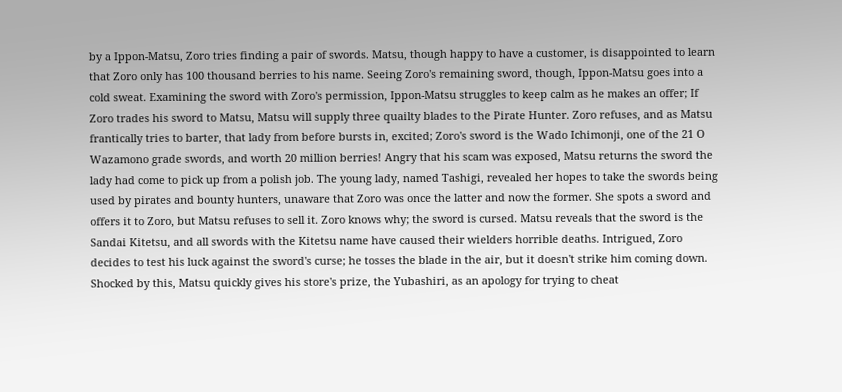by a Ippon-Matsu, Zoro tries finding a pair of swords. Matsu, though happy to have a customer, is disappointed to learn that Zoro only has 100 thousand berries to his name. Seeing Zoro's remaining sword, though, Ippon-Matsu goes into a cold sweat. Examining the sword with Zoro's permission, Ippon-Matsu struggles to keep calm as he makes an offer; If Zoro trades his sword to Matsu, Matsu will supply three quailty blades to the Pirate Hunter. Zoro refuses, and as Matsu frantically tries to barter, that lady from before bursts in, excited; Zoro's sword is the Wado Ichimonji, one of the 21 O Wazamono grade swords, and worth 20 million berries! Angry that his scam was exposed, Matsu returns the sword the lady had come to pick up from a polish job. The young lady, named Tashigi, revealed her hopes to take the swords being used by pirates and bounty hunters, unaware that Zoro was once the latter and now the former. She spots a sword and offers it to Zoro, but Matsu refuses to sell it. Zoro knows why; the sword is cursed. Matsu reveals that the sword is the Sandai Kitetsu, and all swords with the Kitetsu name have caused their wielders horrible deaths. Intrigued, Zoro decides to test his luck against the sword's curse; he tosses the blade in the air, but it doesn't strike him coming down. Shocked by this, Matsu quickly gives his store's prize, the Yubashiri, as an apology for trying to cheat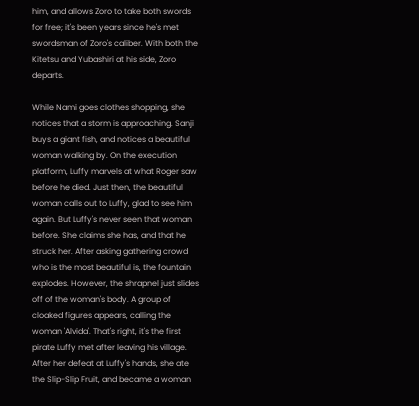him, and allows Zoro to take both swords for free; it's been years since he's met swordsman of Zoro's caliber. With both the Kitetsu and Yubashiri at his side, Zoro departs.

While Nami goes clothes shopping, she notices that a storm is approaching. Sanji buys a giant fish, and notices a beautiful woman walking by. On the execution platform, Luffy marvels at what Roger saw before he died. Just then, the beautiful woman calls out to Luffy, glad to see him again. But Luffy's never seen that woman before. She claims she has, and that he struck her. After asking gathering crowd who is the most beautiful is, the fountain explodes. However, the shrapnel just slides off of the woman's body. A group of cloaked figures appears, calling the woman 'Alvida'. That's right, it's the first pirate Luffy met after leaving his village. After her defeat at Luffy's hands, she ate the Slip-Slip Fruit, and became a woman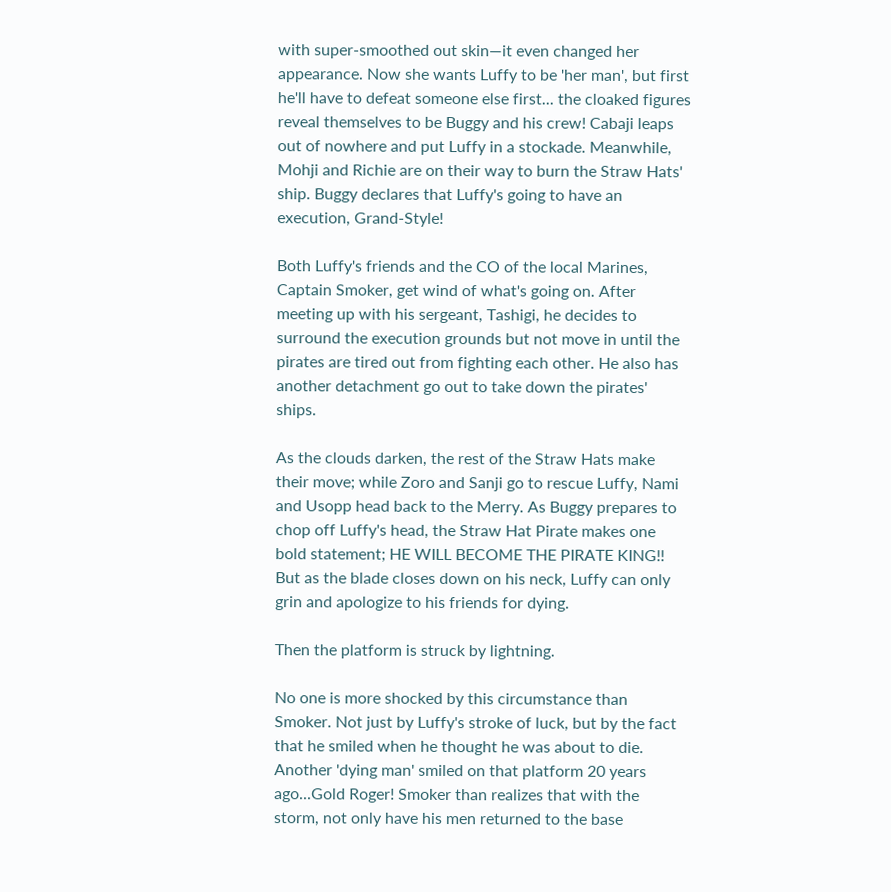with super-smoothed out skin—it even changed her appearance. Now she wants Luffy to be 'her man', but first he'll have to defeat someone else first... the cloaked figures reveal themselves to be Buggy and his crew! Cabaji leaps out of nowhere and put Luffy in a stockade. Meanwhile, Mohji and Richie are on their way to burn the Straw Hats' ship. Buggy declares that Luffy's going to have an execution, Grand-Style!

Both Luffy's friends and the CO of the local Marines, Captain Smoker, get wind of what's going on. After meeting up with his sergeant, Tashigi, he decides to surround the execution grounds but not move in until the pirates are tired out from fighting each other. He also has another detachment go out to take down the pirates' ships.

As the clouds darken, the rest of the Straw Hats make their move; while Zoro and Sanji go to rescue Luffy, Nami and Usopp head back to the Merry. As Buggy prepares to chop off Luffy's head, the Straw Hat Pirate makes one bold statement; HE WILL BECOME THE PIRATE KING!! But as the blade closes down on his neck, Luffy can only grin and apologize to his friends for dying.

Then the platform is struck by lightning.

No one is more shocked by this circumstance than Smoker. Not just by Luffy's stroke of luck, but by the fact that he smiled when he thought he was about to die. Another 'dying man' smiled on that platform 20 years ago...Gold Roger! Smoker than realizes that with the storm, not only have his men returned to the base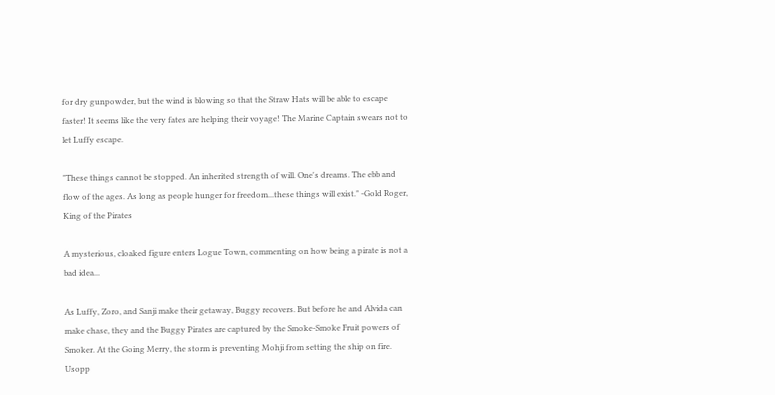for dry gunpowder, but the wind is blowing so that the Straw Hats will be able to escape faster! It seems like the very fates are helping their voyage! The Marine Captain swears not to let Luffy escape.

"These things cannot be stopped. An inherited strength of will. One's dreams. The ebb and flow of the ages. As long as people hunger for freedom...these things will exist." -Gold Roger, King of the Pirates

A mysterious, cloaked figure enters Logue Town, commenting on how being a pirate is not a bad idea...

As Luffy, Zoro, and Sanji make their getaway, Buggy recovers. But before he and Alvida can make chase, they and the Buggy Pirates are captured by the Smoke-Smoke Fruit powers of Smoker. At the Going Merry, the storm is preventing Mohji from setting the ship on fire. Usopp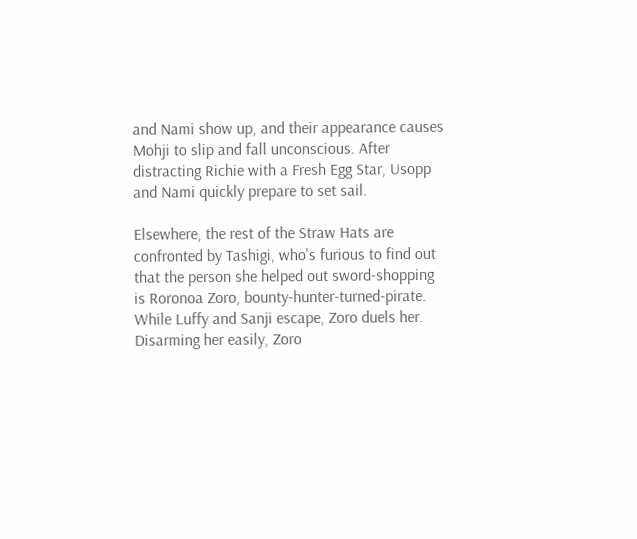and Nami show up, and their appearance causes Mohji to slip and fall unconscious. After distracting Richie with a Fresh Egg Star, Usopp and Nami quickly prepare to set sail.

Elsewhere, the rest of the Straw Hats are confronted by Tashigi, who's furious to find out that the person she helped out sword-shopping is Roronoa Zoro, bounty-hunter-turned-pirate. While Luffy and Sanji escape, Zoro duels her. Disarming her easily, Zoro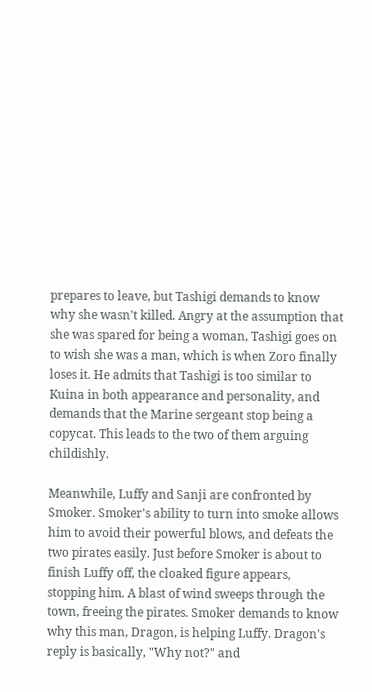prepares to leave, but Tashigi demands to know why she wasn't killed. Angry at the assumption that she was spared for being a woman, Tashigi goes on to wish she was a man, which is when Zoro finally loses it. He admits that Tashigi is too similar to Kuina in both appearance and personality, and demands that the Marine sergeant stop being a copycat. This leads to the two of them arguing childishly.

Meanwhile, Luffy and Sanji are confronted by Smoker. Smoker's ability to turn into smoke allows him to avoid their powerful blows, and defeats the two pirates easily. Just before Smoker is about to finish Luffy off, the cloaked figure appears, stopping him. A blast of wind sweeps through the town, freeing the pirates. Smoker demands to know why this man, Dragon, is helping Luffy. Dragon's reply is basically, "Why not?" and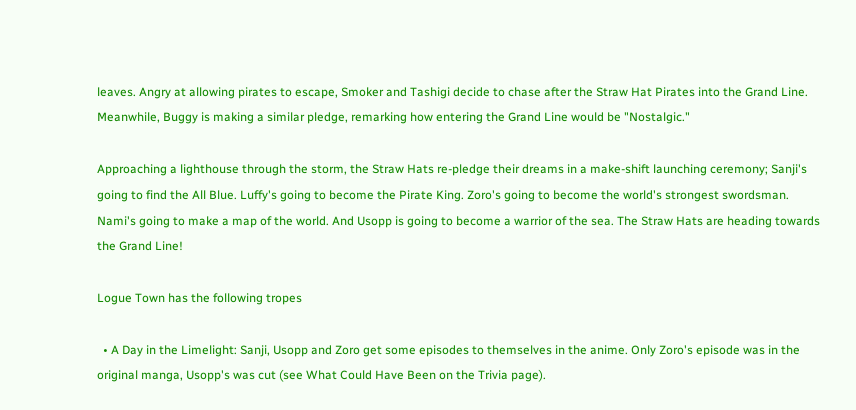leaves. Angry at allowing pirates to escape, Smoker and Tashigi decide to chase after the Straw Hat Pirates into the Grand Line. Meanwhile, Buggy is making a similar pledge, remarking how entering the Grand Line would be "Nostalgic."

Approaching a lighthouse through the storm, the Straw Hats re-pledge their dreams in a make-shift launching ceremony; Sanji's going to find the All Blue. Luffy's going to become the Pirate King. Zoro's going to become the world's strongest swordsman. Nami's going to make a map of the world. And Usopp is going to become a warrior of the sea. The Straw Hats are heading towards the Grand Line!

Logue Town has the following tropes

  • A Day in the Limelight: Sanji, Usopp and Zoro get some episodes to themselves in the anime. Only Zoro's episode was in the original manga, Usopp's was cut (see What Could Have Been on the Trivia page).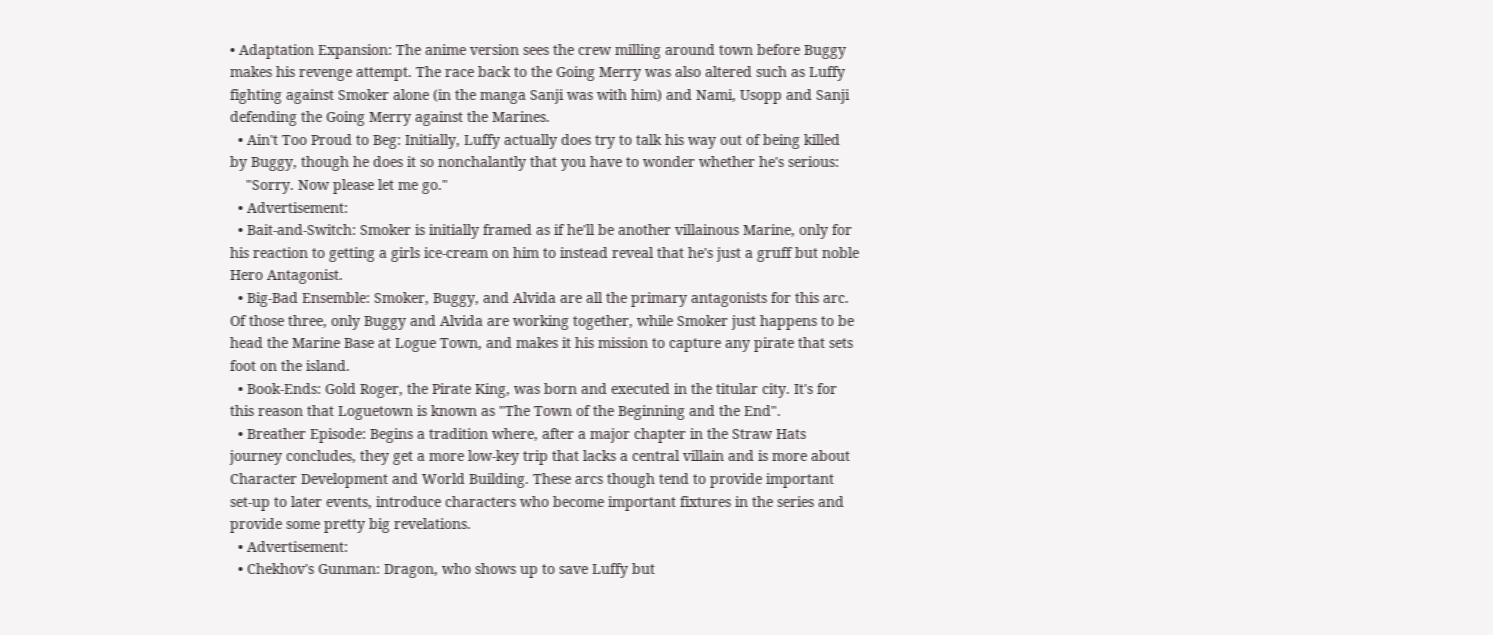• Adaptation Expansion: The anime version sees the crew milling around town before Buggy makes his revenge attempt. The race back to the Going Merry was also altered such as Luffy fighting against Smoker alone (in the manga Sanji was with him) and Nami, Usopp and Sanji defending the Going Merry against the Marines.
  • Ain't Too Proud to Beg: Initially, Luffy actually does try to talk his way out of being killed by Buggy, though he does it so nonchalantly that you have to wonder whether he's serious:
    "Sorry. Now please let me go."
  • Advertisement:
  • Bait-and-Switch: Smoker is initially framed as if he'll be another villainous Marine, only for his reaction to getting a girls ice-cream on him to instead reveal that he's just a gruff but noble Hero Antagonist.
  • Big-Bad Ensemble: Smoker, Buggy, and Alvida are all the primary antagonists for this arc. Of those three, only Buggy and Alvida are working together, while Smoker just happens to be head the Marine Base at Logue Town, and makes it his mission to capture any pirate that sets foot on the island.
  • Book-Ends: Gold Roger, the Pirate King, was born and executed in the titular city. It's for this reason that Loguetown is known as "The Town of the Beginning and the End".
  • Breather Episode: Begins a tradition where, after a major chapter in the Straw Hats journey concludes, they get a more low-key trip that lacks a central villain and is more about Character Development and World Building. These arcs though tend to provide important set-up to later events, introduce characters who become important fixtures in the series and provide some pretty big revelations.
  • Advertisement:
  • Chekhov's Gunman: Dragon, who shows up to save Luffy but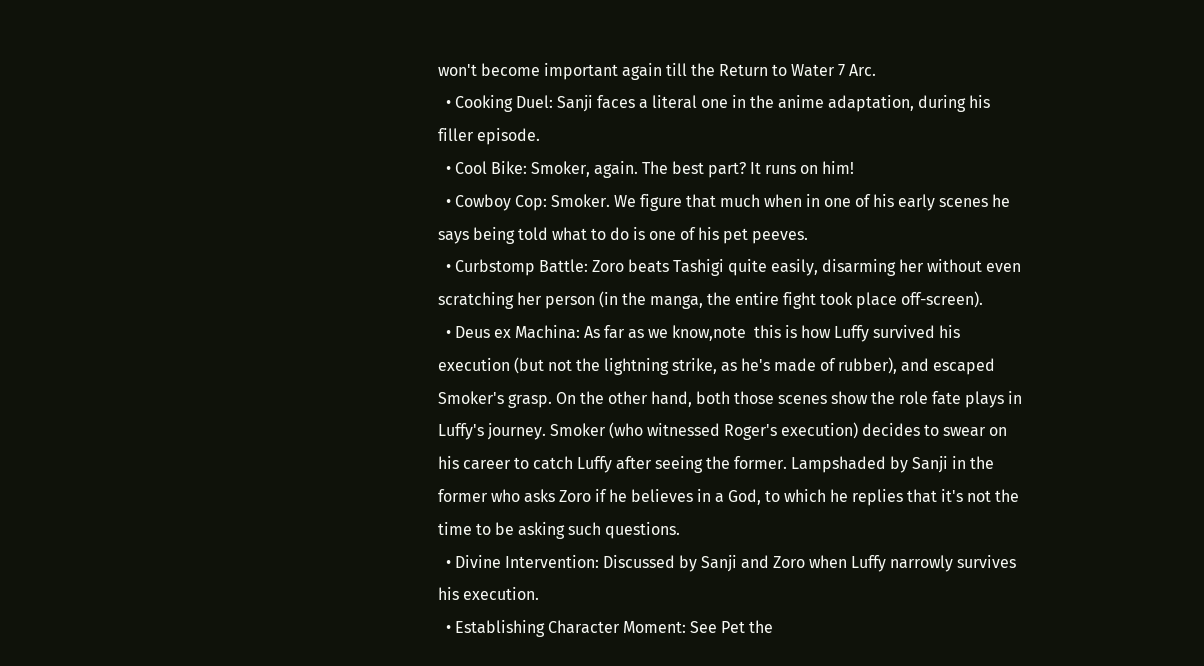won't become important again till the Return to Water 7 Arc.
  • Cooking Duel: Sanji faces a literal one in the anime adaptation, during his filler episode.
  • Cool Bike: Smoker, again. The best part? It runs on him!
  • Cowboy Cop: Smoker. We figure that much when in one of his early scenes he says being told what to do is one of his pet peeves.
  • Curbstomp Battle: Zoro beats Tashigi quite easily, disarming her without even scratching her person (in the manga, the entire fight took place off-screen).
  • Deus ex Machina: As far as we know,note  this is how Luffy survived his execution (but not the lightning strike, as he's made of rubber), and escaped Smoker's grasp. On the other hand, both those scenes show the role fate plays in Luffy's journey. Smoker (who witnessed Roger's execution) decides to swear on his career to catch Luffy after seeing the former. Lampshaded by Sanji in the former who asks Zoro if he believes in a God, to which he replies that it's not the time to be asking such questions.
  • Divine Intervention: Discussed by Sanji and Zoro when Luffy narrowly survives his execution.
  • Establishing Character Moment: See Pet the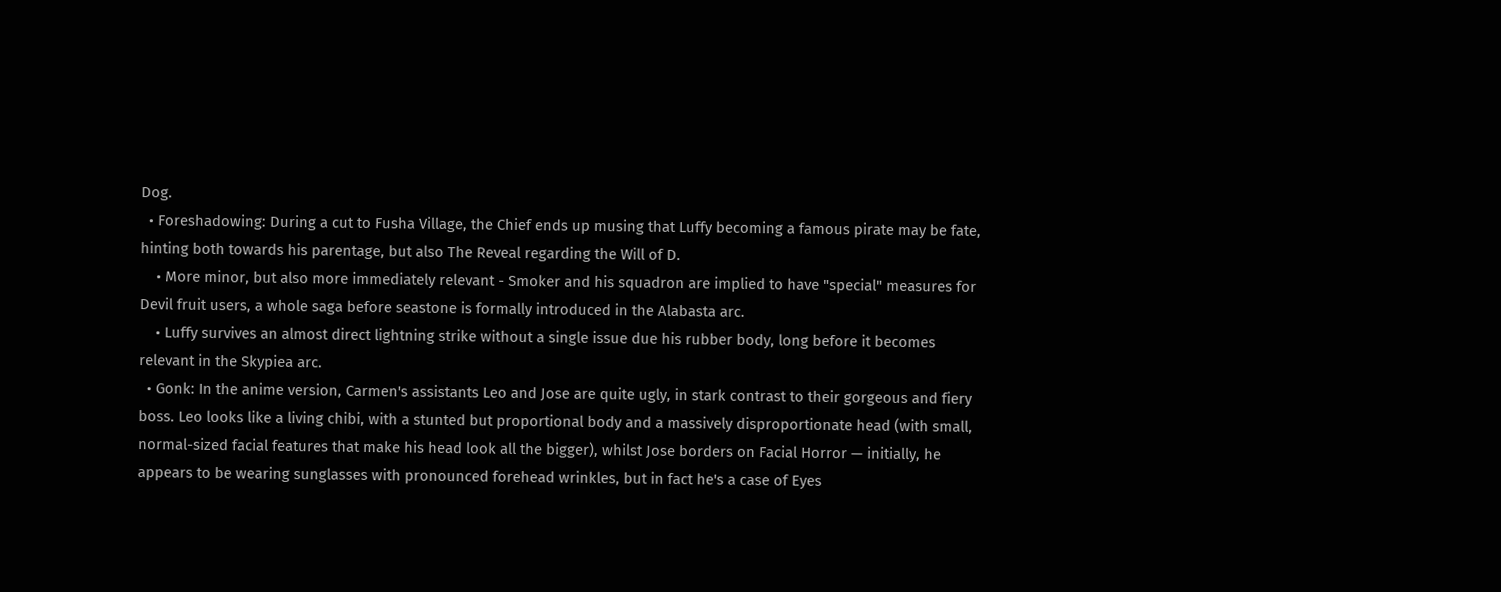Dog.
  • Foreshadowing: During a cut to Fusha Village, the Chief ends up musing that Luffy becoming a famous pirate may be fate, hinting both towards his parentage, but also The Reveal regarding the Will of D.
    • More minor, but also more immediately relevant - Smoker and his squadron are implied to have "special" measures for Devil fruit users, a whole saga before seastone is formally introduced in the Alabasta arc.
    • Luffy survives an almost direct lightning strike without a single issue due his rubber body, long before it becomes relevant in the Skypiea arc.
  • Gonk: In the anime version, Carmen's assistants Leo and Jose are quite ugly, in stark contrast to their gorgeous and fiery boss. Leo looks like a living chibi, with a stunted but proportional body and a massively disproportionate head (with small, normal-sized facial features that make his head look all the bigger), whilst Jose borders on Facial Horror — initially, he appears to be wearing sunglasses with pronounced forehead wrinkles, but in fact he's a case of Eyes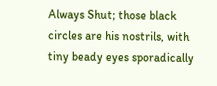Always Shut; those black circles are his nostrils, with tiny beady eyes sporadically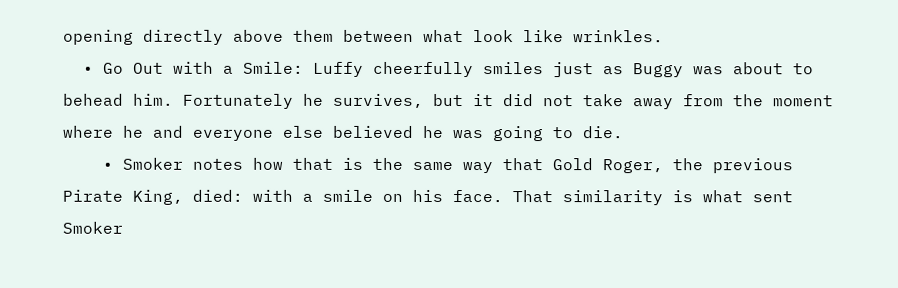opening directly above them between what look like wrinkles.
  • Go Out with a Smile: Luffy cheerfully smiles just as Buggy was about to behead him. Fortunately he survives, but it did not take away from the moment where he and everyone else believed he was going to die.
    • Smoker notes how that is the same way that Gold Roger, the previous Pirate King, died: with a smile on his face. That similarity is what sent Smoker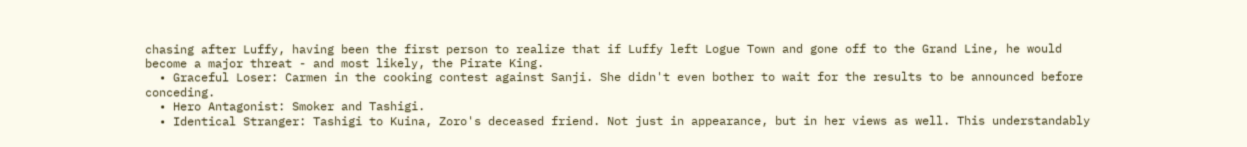chasing after Luffy, having been the first person to realize that if Luffy left Logue Town and gone off to the Grand Line, he would become a major threat - and most likely, the Pirate King.
  • Graceful Loser: Carmen in the cooking contest against Sanji. She didn't even bother to wait for the results to be announced before conceding.
  • Hero Antagonist: Smoker and Tashigi.
  • Identical Stranger: Tashigi to Kuina, Zoro's deceased friend. Not just in appearance, but in her views as well. This understandably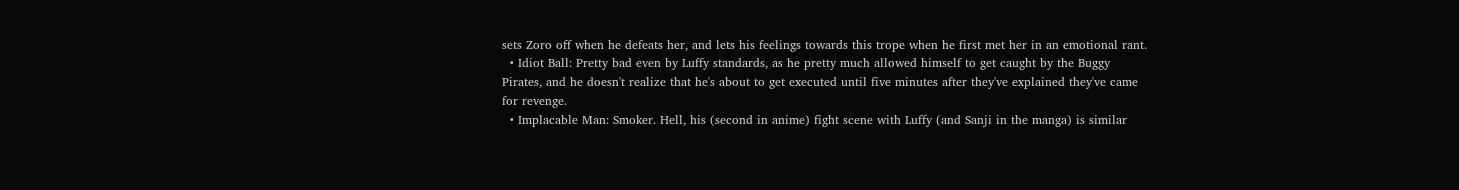sets Zoro off when he defeats her, and lets his feelings towards this trope when he first met her in an emotional rant.
  • Idiot Ball: Pretty bad even by Luffy standards, as he pretty much allowed himself to get caught by the Buggy Pirates, and he doesn't realize that he's about to get executed until five minutes after they've explained they've came for revenge.
  • Implacable Man: Smoker. Hell, his (second in anime) fight scene with Luffy (and Sanji in the manga) is similar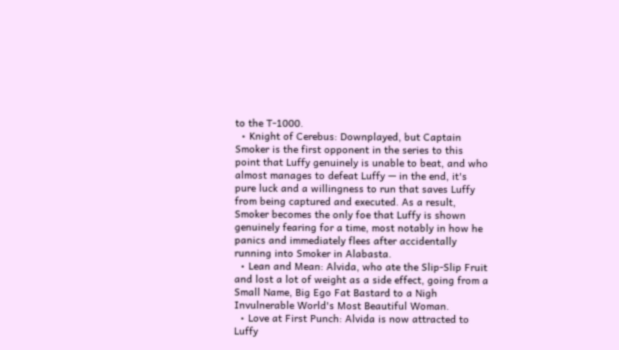to the T-1000.
  • Knight of Cerebus: Downplayed, but Captain Smoker is the first opponent in the series to this point that Luffy genuinely is unable to beat, and who almost manages to defeat Luffy — in the end, it's pure luck and a willingness to run that saves Luffy from being captured and executed. As a result, Smoker becomes the only foe that Luffy is shown genuinely fearing for a time, most notably in how he panics and immediately flees after accidentally running into Smoker in Alabasta.
  • Lean and Mean: Alvida, who ate the Slip-Slip Fruit and lost a lot of weight as a side effect, going from a Small Name, Big Ego Fat Bastard to a Nigh Invulnerable World's Most Beautiful Woman.
  • Love at First Punch: Alvida is now attracted to Luffy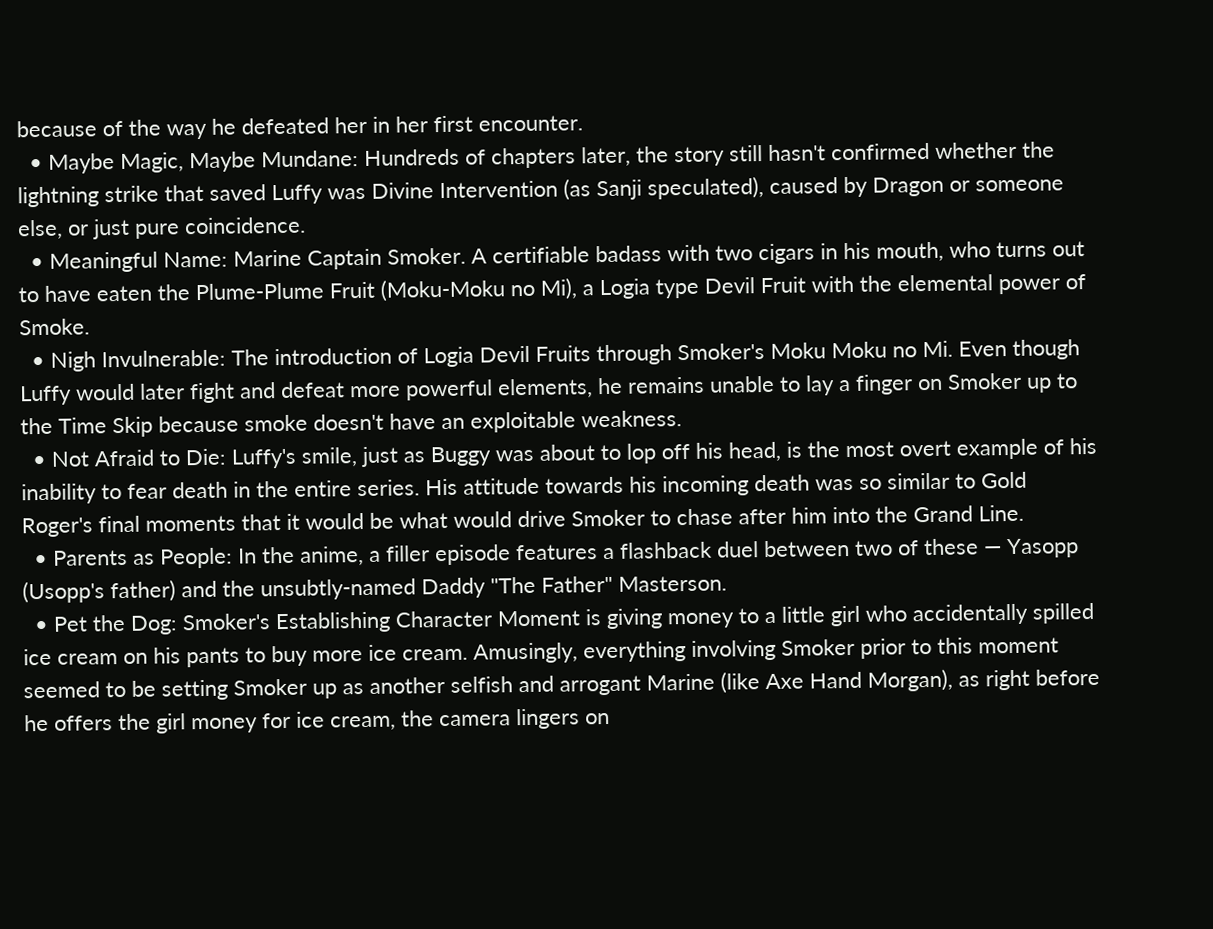because of the way he defeated her in her first encounter.
  • Maybe Magic, Maybe Mundane: Hundreds of chapters later, the story still hasn't confirmed whether the lightning strike that saved Luffy was Divine Intervention (as Sanji speculated), caused by Dragon or someone else, or just pure coincidence.
  • Meaningful Name: Marine Captain Smoker. A certifiable badass with two cigars in his mouth, who turns out to have eaten the Plume-Plume Fruit (Moku-Moku no Mi), a Logia type Devil Fruit with the elemental power of Smoke.
  • Nigh Invulnerable: The introduction of Logia Devil Fruits through Smoker's Moku Moku no Mi. Even though Luffy would later fight and defeat more powerful elements, he remains unable to lay a finger on Smoker up to the Time Skip because smoke doesn't have an exploitable weakness.
  • Not Afraid to Die: Luffy's smile, just as Buggy was about to lop off his head, is the most overt example of his inability to fear death in the entire series. His attitude towards his incoming death was so similar to Gold Roger's final moments that it would be what would drive Smoker to chase after him into the Grand Line.
  • Parents as People: In the anime, a filler episode features a flashback duel between two of these — Yasopp (Usopp's father) and the unsubtly-named Daddy "The Father" Masterson.
  • Pet the Dog: Smoker's Establishing Character Moment is giving money to a little girl who accidentally spilled ice cream on his pants to buy more ice cream. Amusingly, everything involving Smoker prior to this moment seemed to be setting Smoker up as another selfish and arrogant Marine (like Axe Hand Morgan), as right before he offers the girl money for ice cream, the camera lingers on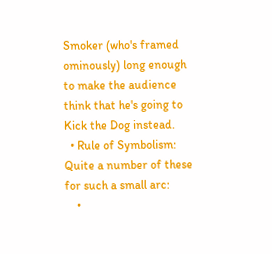Smoker (who's framed ominously) long enough to make the audience think that he's going to Kick the Dog instead.
  • Rule of Symbolism: Quite a number of these for such a small arc:
    •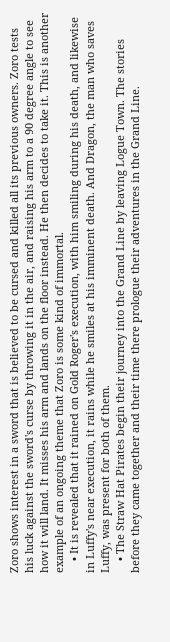Zoro shows interest in a sword that is believed to be cursed and killed all its previous owners. Zoro tests his luck against the sword's curse by throwing it in the air, and raising his arm to a 90 degree angle to see how it will land. It misses his arm and lands on the floor instead. He then decides to take it. This is another example of an ongoing theme that Zoro is some kind of immortal.
    • It is revealed that it rained on Gold Roger's execution, with him smiling during his death, and likewise in Luffy's near execution, it rains while he smiles at his imminent death. And Dragon, the man who saves Luffy, was present for both of them.
    • The Straw Hat Pirates begin their journey into the Grand Line by leaving Logue Town. The stories before they came together and their time there prologue their adventures in the Grand Line.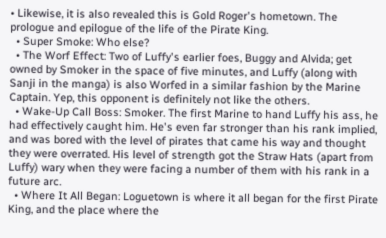• Likewise, it is also revealed this is Gold Roger's hometown. The prologue and epilogue of the life of the Pirate King.
  • Super Smoke: Who else?
  • The Worf Effect: Two of Luffy's earlier foes, Buggy and Alvida; get owned by Smoker in the space of five minutes, and Luffy (along with Sanji in the manga) is also Worfed in a similar fashion by the Marine Captain. Yep, this opponent is definitely not like the others.
  • Wake-Up Call Boss: Smoker. The first Marine to hand Luffy his ass, he had effectively caught him. He's even far stronger than his rank implied, and was bored with the level of pirates that came his way and thought they were overrated. His level of strength got the Straw Hats (apart from Luffy) wary when they were facing a number of them with his rank in a future arc.
  • Where It All Began: Loguetown is where it all began for the first Pirate King, and the place where the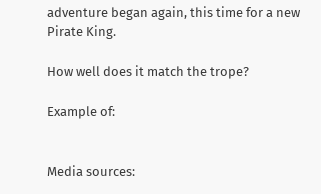adventure began again, this time for a new Pirate King.

How well does it match the trope?

Example of:


Media sources: